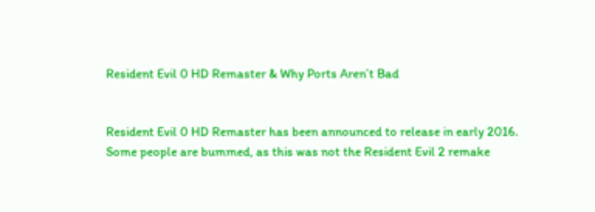Resident Evil 0 HD Remaster & Why Ports Aren’t Bad


Resident Evil 0 HD Remaster has been announced to release in early 2016. Some people are bummed, as this was not the Resident Evil 2 remake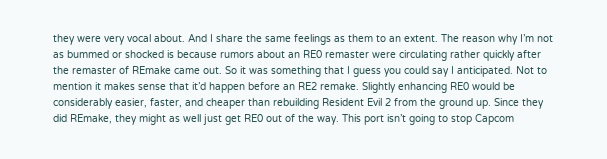they were very vocal about. And I share the same feelings as them to an extent. The reason why I’m not as bummed or shocked is because rumors about an RE0 remaster were circulating rather quickly after the remaster of REmake came out. So it was something that I guess you could say I anticipated. Not to mention it makes sense that it’d happen before an RE2 remake. Slightly enhancing RE0 would be considerably easier, faster, and cheaper than rebuilding Resident Evil 2 from the ground up. Since they did REmake, they might as well just get RE0 out of the way. This port isn’t going to stop Capcom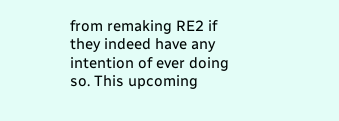from remaking RE2 if they indeed have any intention of ever doing so. This upcoming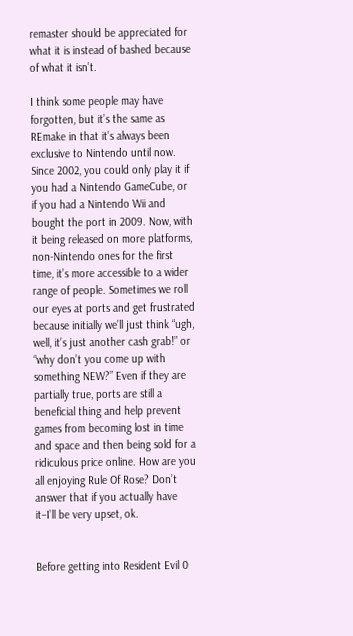remaster should be appreciated for what it is instead of bashed because of what it isn’t.

I think some people may have forgotten, but it’s the same as REmake in that it’s always been exclusive to Nintendo until now. Since 2002, you could only play it if you had a Nintendo GameCube, or if you had a Nintendo Wii and bought the port in 2009. Now, with it being released on more platforms, non-Nintendo ones for the first time, it’s more accessible to a wider range of people. Sometimes we roll our eyes at ports and get frustrated because initially we’ll just think “ugh, well, it’s just another cash grab!” or “why don’t you come up with something NEW?” Even if they are partially true, ports are still a beneficial thing and help prevent games from becoming lost in time and space and then being sold for a ridiculous price online. How are you all enjoying Rule Of Rose? Don’t answer that if you actually have it–I’ll be very upset, ok.


Before getting into Resident Evil 0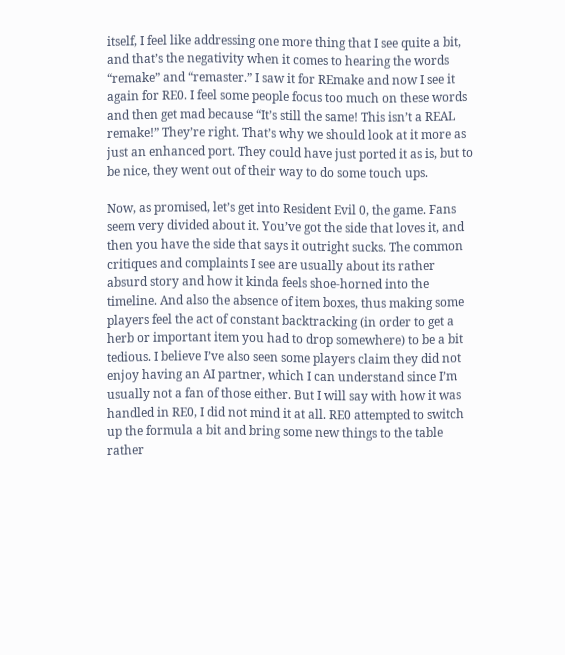itself, I feel like addressing one more thing that I see quite a bit, and that’s the negativity when it comes to hearing the words “remake” and “remaster.” I saw it for REmake and now I see it again for RE0. I feel some people focus too much on these words and then get mad because “It’s still the same! This isn’t a REAL remake!” They’re right. That’s why we should look at it more as just an enhanced port. They could have just ported it as is, but to be nice, they went out of their way to do some touch ups.

Now, as promised, let’s get into Resident Evil 0, the game. Fans seem very divided about it. You’ve got the side that loves it, and then you have the side that says it outright sucks. The common critiques and complaints I see are usually about its rather absurd story and how it kinda feels shoe-horned into the timeline. And also the absence of item boxes, thus making some players feel the act of constant backtracking (in order to get a herb or important item you had to drop somewhere) to be a bit tedious. I believe I’ve also seen some players claim they did not enjoy having an AI partner, which I can understand since I’m usually not a fan of those either. But I will say with how it was handled in RE0, I did not mind it at all. RE0 attempted to switch up the formula a bit and bring some new things to the table rather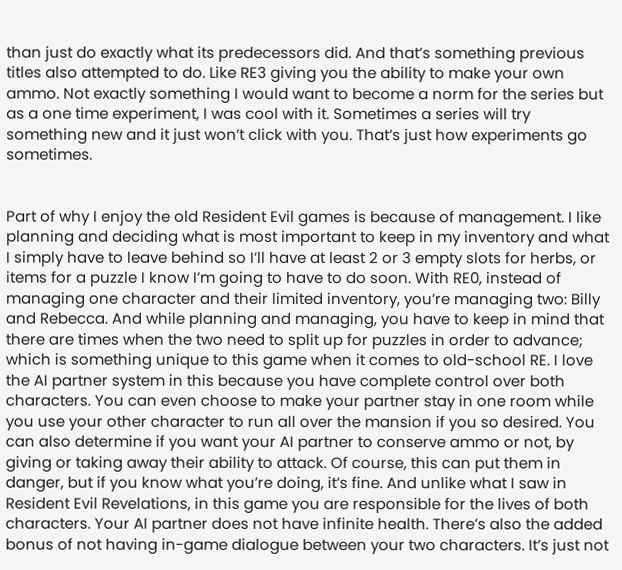than just do exactly what its predecessors did. And that’s something previous titles also attempted to do. Like RE3 giving you the ability to make your own ammo. Not exactly something I would want to become a norm for the series but as a one time experiment, I was cool with it. Sometimes a series will try something new and it just won’t click with you. That’s just how experiments go sometimes.


Part of why I enjoy the old Resident Evil games is because of management. I like planning and deciding what is most important to keep in my inventory and what I simply have to leave behind so I’ll have at least 2 or 3 empty slots for herbs, or items for a puzzle I know I’m going to have to do soon. With RE0, instead of managing one character and their limited inventory, you’re managing two: Billy and Rebecca. And while planning and managing, you have to keep in mind that there are times when the two need to split up for puzzles in order to advance; which is something unique to this game when it comes to old-school RE. I love the AI partner system in this because you have complete control over both characters. You can even choose to make your partner stay in one room while you use your other character to run all over the mansion if you so desired. You can also determine if you want your AI partner to conserve ammo or not, by giving or taking away their ability to attack. Of course, this can put them in danger, but if you know what you’re doing, it’s fine. And unlike what I saw in Resident Evil Revelations, in this game you are responsible for the lives of both characters. Your AI partner does not have infinite health. There’s also the added bonus of not having in-game dialogue between your two characters. It’s just not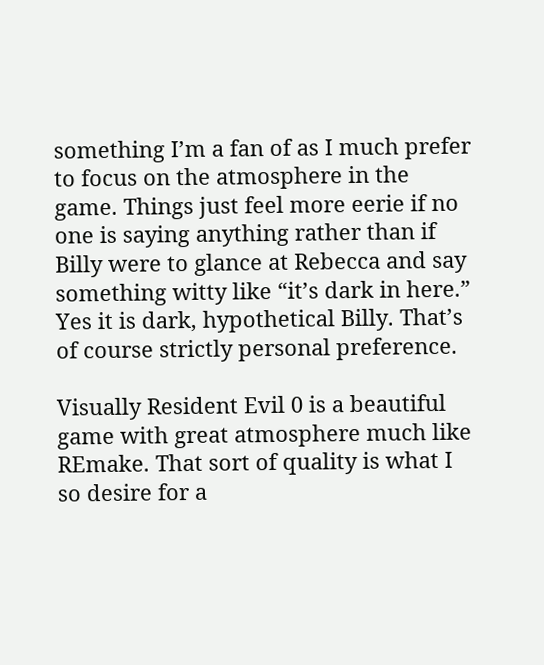something I’m a fan of as I much prefer to focus on the atmosphere in the game. Things just feel more eerie if no one is saying anything rather than if Billy were to glance at Rebecca and say something witty like “it’s dark in here.” Yes it is dark, hypothetical Billy. That’s of course strictly personal preference.

Visually Resident Evil 0 is a beautiful game with great atmosphere much like REmake. That sort of quality is what I so desire for a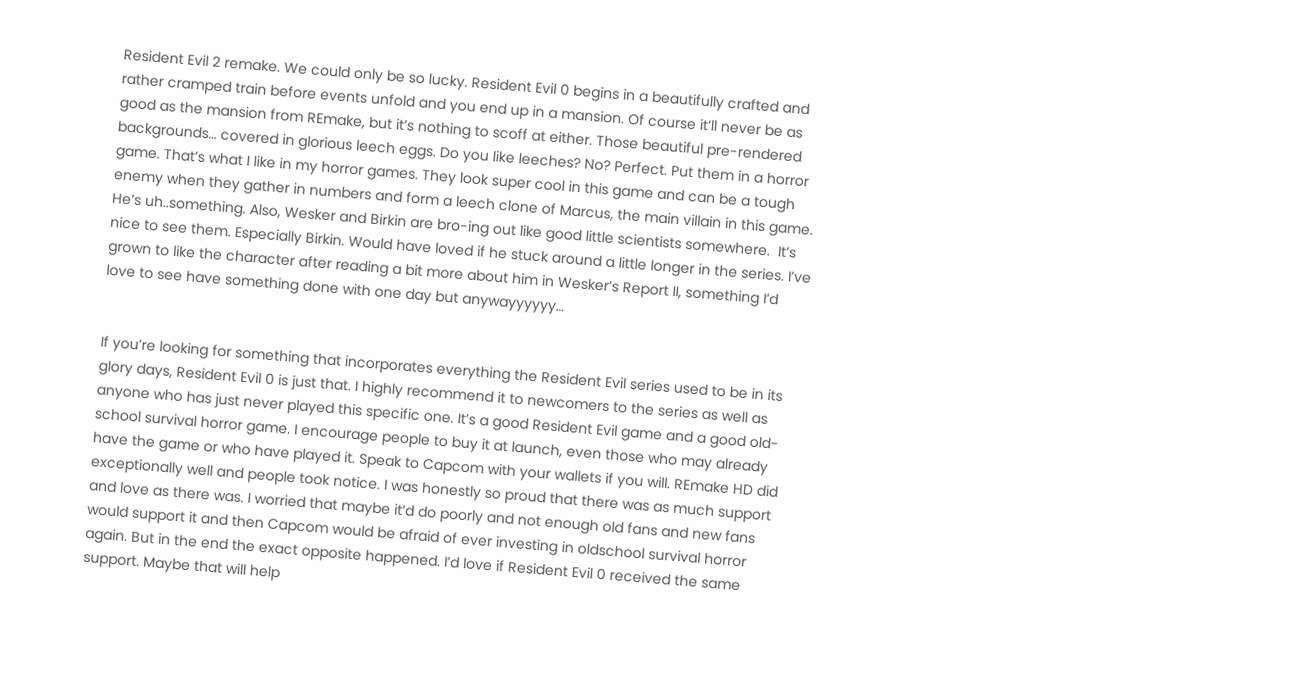Resident Evil 2 remake. We could only be so lucky. Resident Evil 0 begins in a beautifully crafted and rather cramped train before events unfold and you end up in a mansion. Of course it’ll never be as good as the mansion from REmake, but it’s nothing to scoff at either. Those beautiful pre-rendered backgrounds… covered in glorious leech eggs. Do you like leeches? No? Perfect. Put them in a horror game. That’s what I like in my horror games. They look super cool in this game and can be a tough enemy when they gather in numbers and form a leech clone of Marcus, the main villain in this game. He’s uh..something. Also, Wesker and Birkin are bro-ing out like good little scientists somewhere.  It’s nice to see them. Especially Birkin. Would have loved if he stuck around a little longer in the series. I’ve grown to like the character after reading a bit more about him in Wesker’s Report II, something I’d love to see have something done with one day but anywayyyyyy…


If you’re looking for something that incorporates everything the Resident Evil series used to be in its glory days, Resident Evil 0 is just that. I highly recommend it to newcomers to the series as well as anyone who has just never played this specific one. It’s a good Resident Evil game and a good old-school survival horror game. I encourage people to buy it at launch, even those who may already have the game or who have played it. Speak to Capcom with your wallets if you will. REmake HD did exceptionally well and people took notice. I was honestly so proud that there was as much support and love as there was. I worried that maybe it’d do poorly and not enough old fans and new fans would support it and then Capcom would be afraid of ever investing in oldschool survival horror again. But in the end the exact opposite happened. I’d love if Resident Evil 0 received the same support. Maybe that will help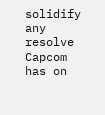solidify any resolve Capcom has on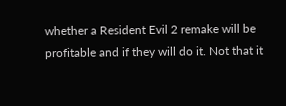whether a Resident Evil 2 remake will be profitable and if they will do it. Not that it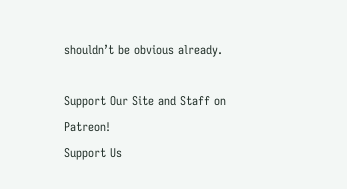shouldn’t be obvious already.

Support Our Site and Staff on Patreon!
Support Us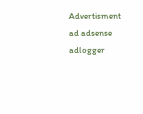Advertisment ad adsense adlogger